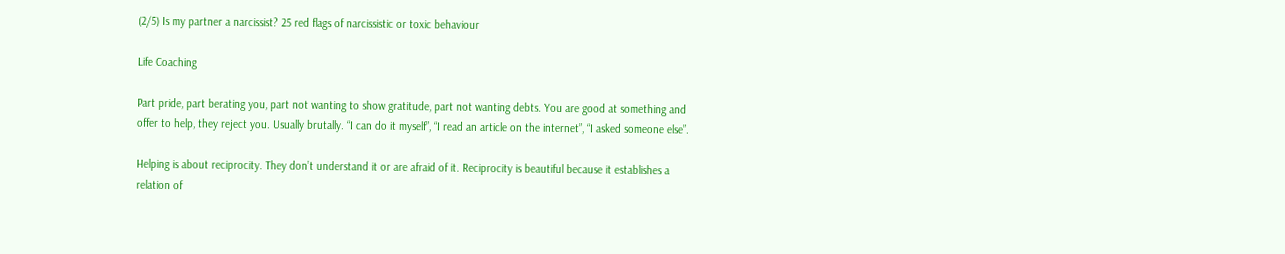(2/5) Is my partner a narcissist? 25 red flags of narcissistic or toxic behaviour

Life Coaching

Part pride, part berating you, part not wanting to show gratitude, part not wanting debts. You are good at something and offer to help, they reject you. Usually brutally. “I can do it myself”, “I read an article on the internet”, “I asked someone else”.

Helping is about reciprocity. They don’t understand it or are afraid of it. Reciprocity is beautiful because it establishes a relation of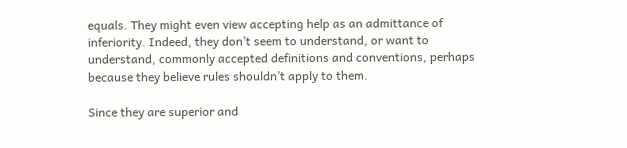equals. They might even view accepting help as an admittance of inferiority. Indeed, they don’t seem to understand, or want to understand, commonly accepted definitions and conventions, perhaps because they believe rules shouldn’t apply to them.

Since they are superior and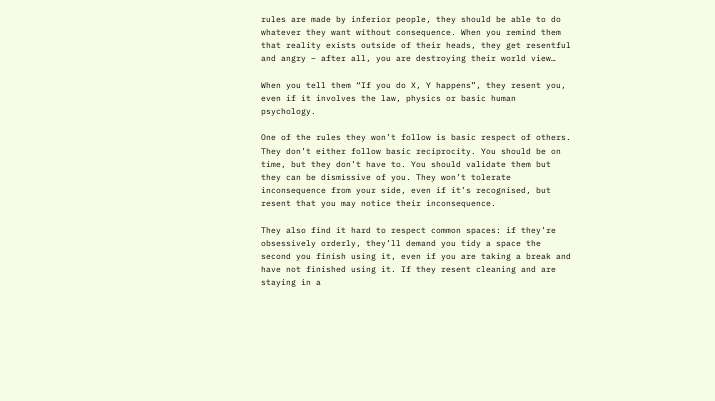rules are made by inferior people, they should be able to do whatever they want without consequence. When you remind them that reality exists outside of their heads, they get resentful and angry – after all, you are destroying their world view…

When you tell them “If you do X, Y happens”, they resent you, even if it involves the law, physics or basic human psychology.

One of the rules they won’t follow is basic respect of others. They don’t either follow basic reciprocity. You should be on time, but they don’t have to. You should validate them but they can be dismissive of you. They won’t tolerate inconsequence from your side, even if it’s recognised, but resent that you may notice their inconsequence.

They also find it hard to respect common spaces: if they’re obsessively orderly, they’ll demand you tidy a space the second you finish using it, even if you are taking a break and have not finished using it. If they resent cleaning and are staying in a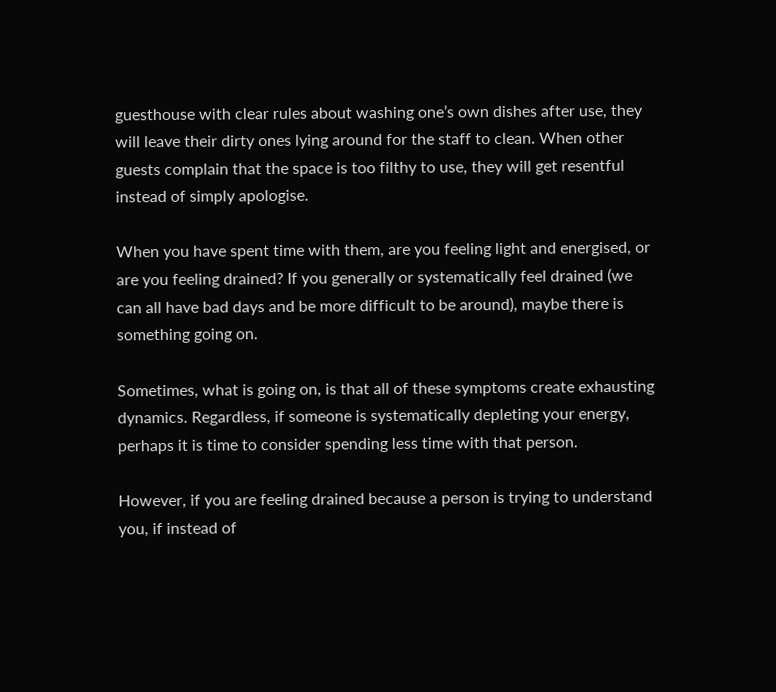guesthouse with clear rules about washing one’s own dishes after use, they will leave their dirty ones lying around for the staff to clean. When other guests complain that the space is too filthy to use, they will get resentful instead of simply apologise.

When you have spent time with them, are you feeling light and energised, or are you feeling drained? If you generally or systematically feel drained (we can all have bad days and be more difficult to be around), maybe there is something going on.

Sometimes, what is going on, is that all of these symptoms create exhausting dynamics. Regardless, if someone is systematically depleting your energy, perhaps it is time to consider spending less time with that person.

However, if you are feeling drained because a person is trying to understand you, if instead of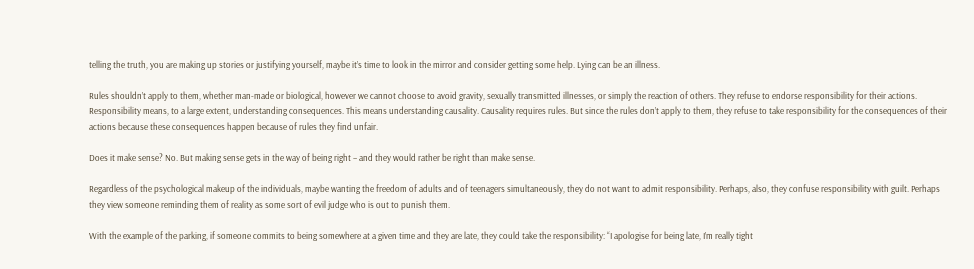telling the truth, you are making up stories or justifying yourself, maybe it’s time to look in the mirror and consider getting some help. Lying can be an illness.

Rules shouldn’t apply to them, whether man-made or biological, however we cannot choose to avoid gravity, sexually transmitted illnesses, or simply the reaction of others. They refuse to endorse responsibility for their actions. Responsibility means, to a large extent, understanding consequences. This means understanding causality. Causality requires rules. But since the rules don’t apply to them, they refuse to take responsibility for the consequences of their actions because these consequences happen because of rules they find unfair.

Does it make sense? No. But making sense gets in the way of being right – and they would rather be right than make sense.

Regardless of the psychological makeup of the individuals, maybe wanting the freedom of adults and of teenagers simultaneously, they do not want to admit responsibility. Perhaps, also, they confuse responsibility with guilt. Perhaps they view someone reminding them of reality as some sort of evil judge who is out to punish them.

With the example of the parking, if someone commits to being somewhere at a given time and they are late, they could take the responsibility: “I apologise for being late, I’m really tight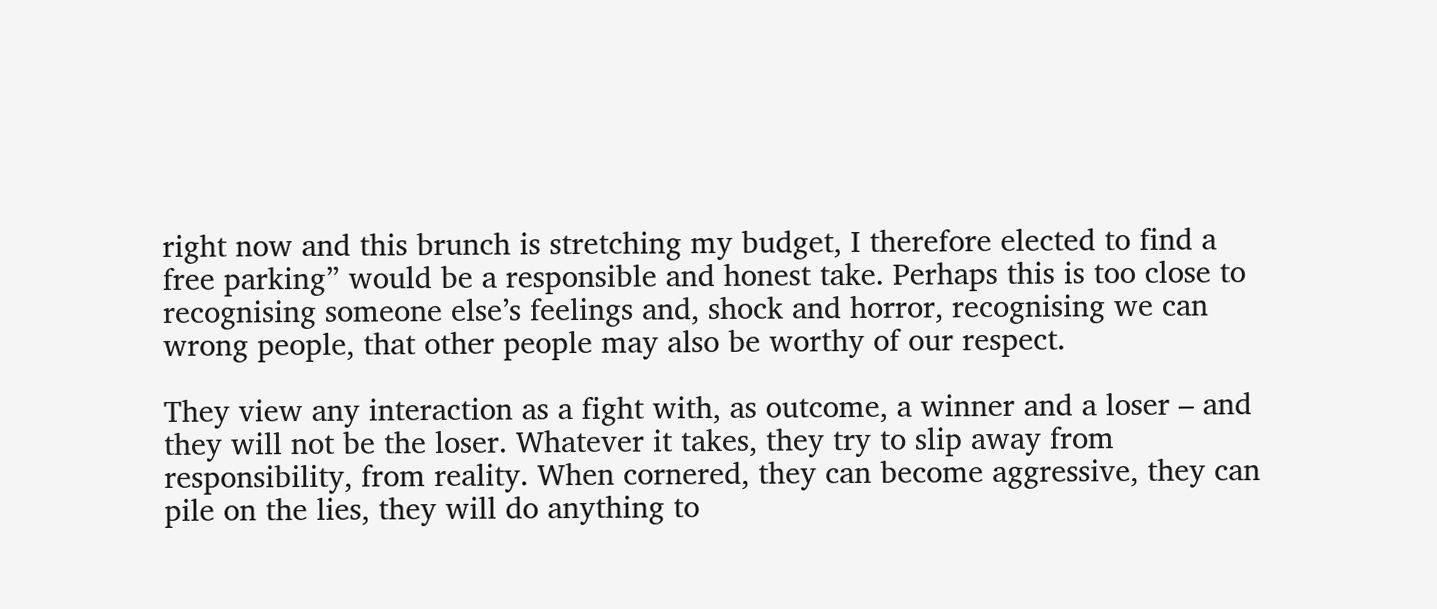right now and this brunch is stretching my budget, I therefore elected to find a free parking” would be a responsible and honest take. Perhaps this is too close to recognising someone else’s feelings and, shock and horror, recognising we can wrong people, that other people may also be worthy of our respect.

They view any interaction as a fight with, as outcome, a winner and a loser – and they will not be the loser. Whatever it takes, they try to slip away from responsibility, from reality. When cornered, they can become aggressive, they can pile on the lies, they will do anything to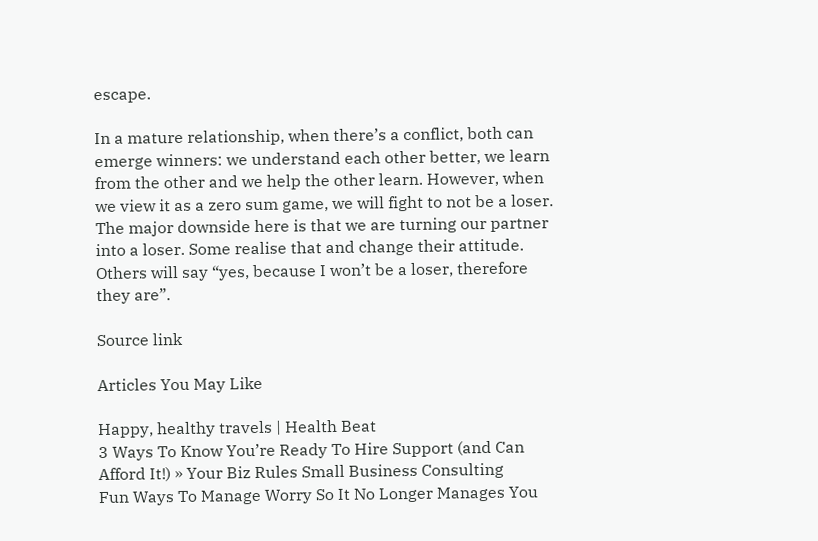escape.

In a mature relationship, when there’s a conflict, both can emerge winners: we understand each other better, we learn from the other and we help the other learn. However, when we view it as a zero sum game, we will fight to not be a loser. The major downside here is that we are turning our partner into a loser. Some realise that and change their attitude. Others will say “yes, because I won’t be a loser, therefore they are”.

Source link

Articles You May Like

Happy, healthy travels | Health Beat
3 Ways To Know You’re Ready To Hire Support (and Can Afford It!) » Your Biz Rules Small Business Consulting
Fun Ways To Manage Worry So It No Longer Manages You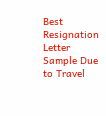Best Resignation Letter Sample Due to Travel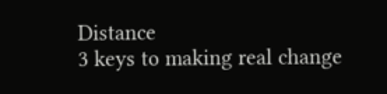Distance
3 keys to making real change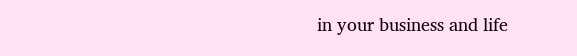in your business and life